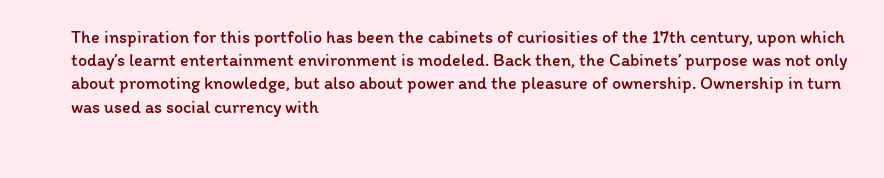The inspiration for this portfolio has been the cabinets of curiosities of the 17th century, upon which today’s learnt entertainment environment is modeled. Back then, the Cabinets’ purpose was not only about promoting knowledge, but also about power and the pleasure of ownership. Ownership in turn was used as social currency with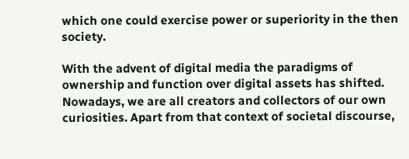which one could exercise power or superiority in the then society.

With the advent of digital media the paradigms of ownership and function over digital assets has shifted. Nowadays, we are all creators and collectors of our own curiosities. Apart from that context of societal discourse,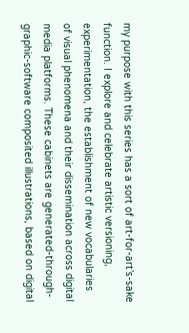my purpose with this series has a sort of art-for-art’s-sake function. I explore and celebrate artistic versioning, experimentation, the establishment of new vocabularies of visual phenomena and their dissemination across digital media platforms. These cabinets are generated-through-graphic-software composited illustrations, based on digital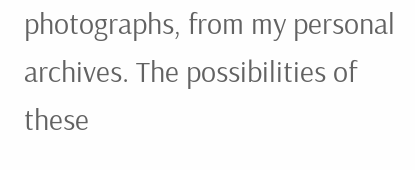photographs, from my personal archives. The possibilities of these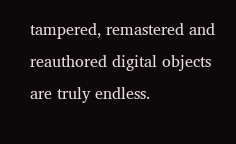tampered, remastered and reauthored digital objects are truly endless.